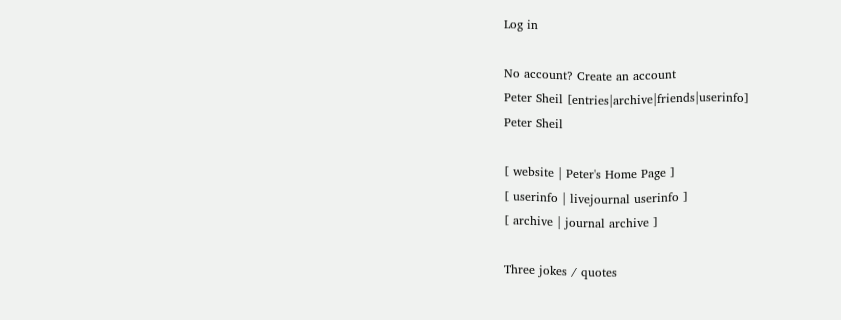Log in

No account? Create an account
Peter Sheil [entries|archive|friends|userinfo]
Peter Sheil

[ website | Peter's Home Page ]
[ userinfo | livejournal userinfo ]
[ archive | journal archive ]

Three jokes / quotes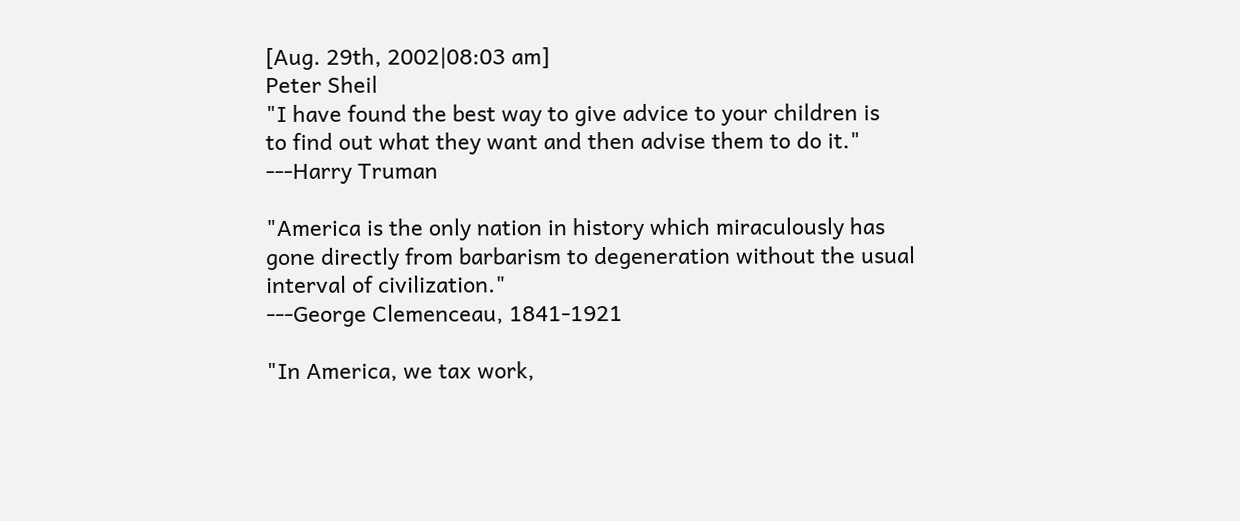[Aug. 29th, 2002|08:03 am]
Peter Sheil
"I have found the best way to give advice to your children is
to find out what they want and then advise them to do it."
---Harry Truman

"America is the only nation in history which miraculously has
gone directly from barbarism to degeneration without the usual
interval of civilization."
---George Clemenceau, 1841-1921

"In America, we tax work,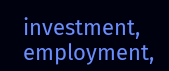investment, employment,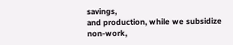savings,
and production, while we subsidize non-work,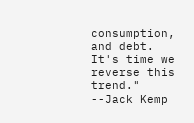consumption,
and debt. It's time we reverse this trend." --Jack Kemp